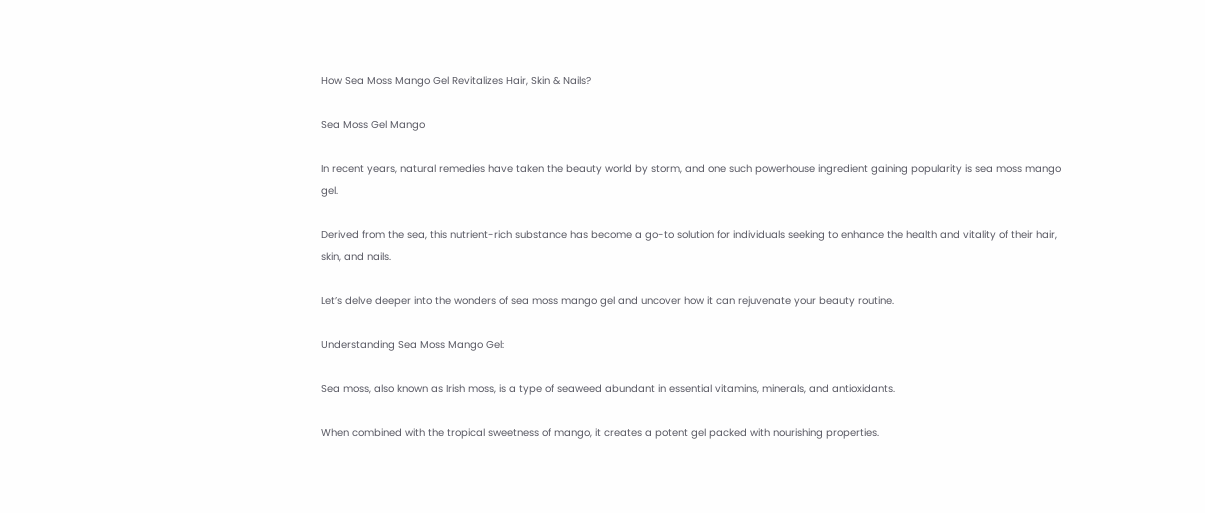How Sea Moss Mango Gel Revitalizes Hair, Skin & Nails?

Sea Moss Gel Mango

In recent years, natural remedies have taken the beauty world by storm, and one such powerhouse ingredient gaining popularity is sea moss mango gel.

Derived from the sea, this nutrient-rich substance has become a go-to solution for individuals seeking to enhance the health and vitality of their hair, skin, and nails.

Let’s delve deeper into the wonders of sea moss mango gel and uncover how it can rejuvenate your beauty routine.

Understanding Sea Moss Mango Gel:

Sea moss, also known as Irish moss, is a type of seaweed abundant in essential vitamins, minerals, and antioxidants.

When combined with the tropical sweetness of mango, it creates a potent gel packed with nourishing properties.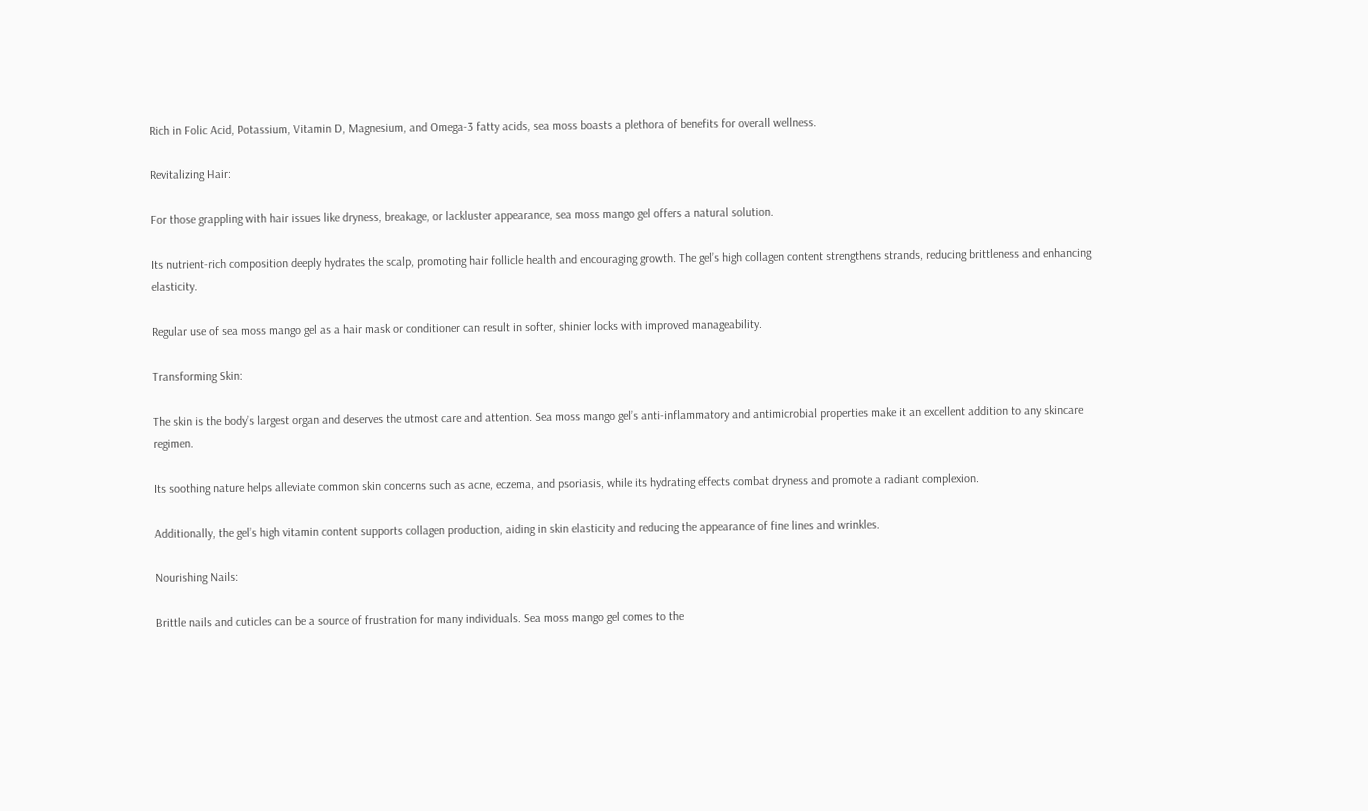Rich in Folic Acid, Potassium, Vitamin D, Magnesium, and Omega-3 fatty acids, sea moss boasts a plethora of benefits for overall wellness.

Revitalizing Hair:

For those grappling with hair issues like dryness, breakage, or lackluster appearance, sea moss mango gel offers a natural solution.

Its nutrient-rich composition deeply hydrates the scalp, promoting hair follicle health and encouraging growth. The gel’s high collagen content strengthens strands, reducing brittleness and enhancing elasticity.

Regular use of sea moss mango gel as a hair mask or conditioner can result in softer, shinier locks with improved manageability.

Transforming Skin:

The skin is the body’s largest organ and deserves the utmost care and attention. Sea moss mango gel’s anti-inflammatory and antimicrobial properties make it an excellent addition to any skincare regimen.

Its soothing nature helps alleviate common skin concerns such as acne, eczema, and psoriasis, while its hydrating effects combat dryness and promote a radiant complexion.

Additionally, the gel’s high vitamin content supports collagen production, aiding in skin elasticity and reducing the appearance of fine lines and wrinkles.

Nourishing Nails:

Brittle nails and cuticles can be a source of frustration for many individuals. Sea moss mango gel comes to the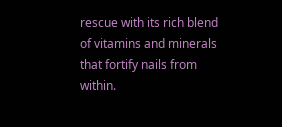rescue with its rich blend of vitamins and minerals that fortify nails from within.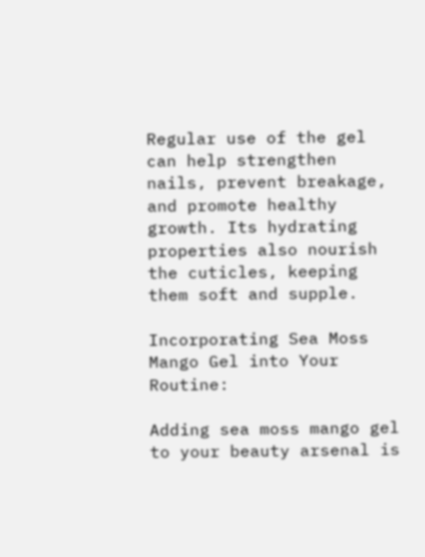Regular use of the gel can help strengthen nails, prevent breakage, and promote healthy growth. Its hydrating properties also nourish the cuticles, keeping them soft and supple.

Incorporating Sea Moss Mango Gel into Your Routine:

Adding sea moss mango gel to your beauty arsenal is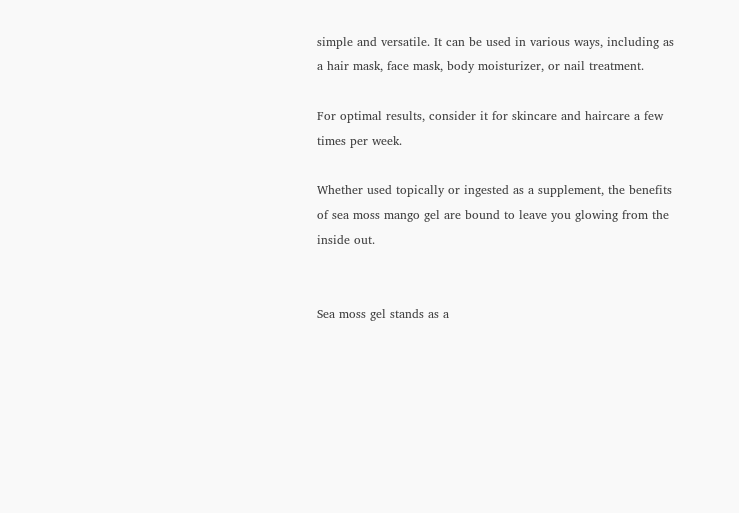simple and versatile. It can be used in various ways, including as a hair mask, face mask, body moisturizer, or nail treatment.

For optimal results, consider it for skincare and haircare a few times per week.

Whether used topically or ingested as a supplement, the benefits of sea moss mango gel are bound to leave you glowing from the inside out.


Sea moss gel stands as a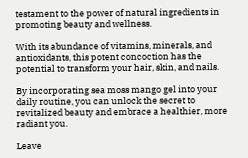testament to the power of natural ingredients in promoting beauty and wellness.

With its abundance of vitamins, minerals, and antioxidants, this potent concoction has the potential to transform your hair, skin, and nails.

By incorporating sea moss mango gel into your daily routine, you can unlock the secret to revitalized beauty and embrace a healthier, more radiant you.

Leave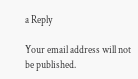a Reply

Your email address will not be published.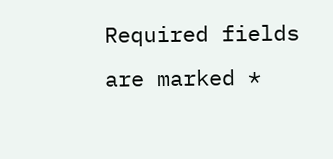Required fields are marked *